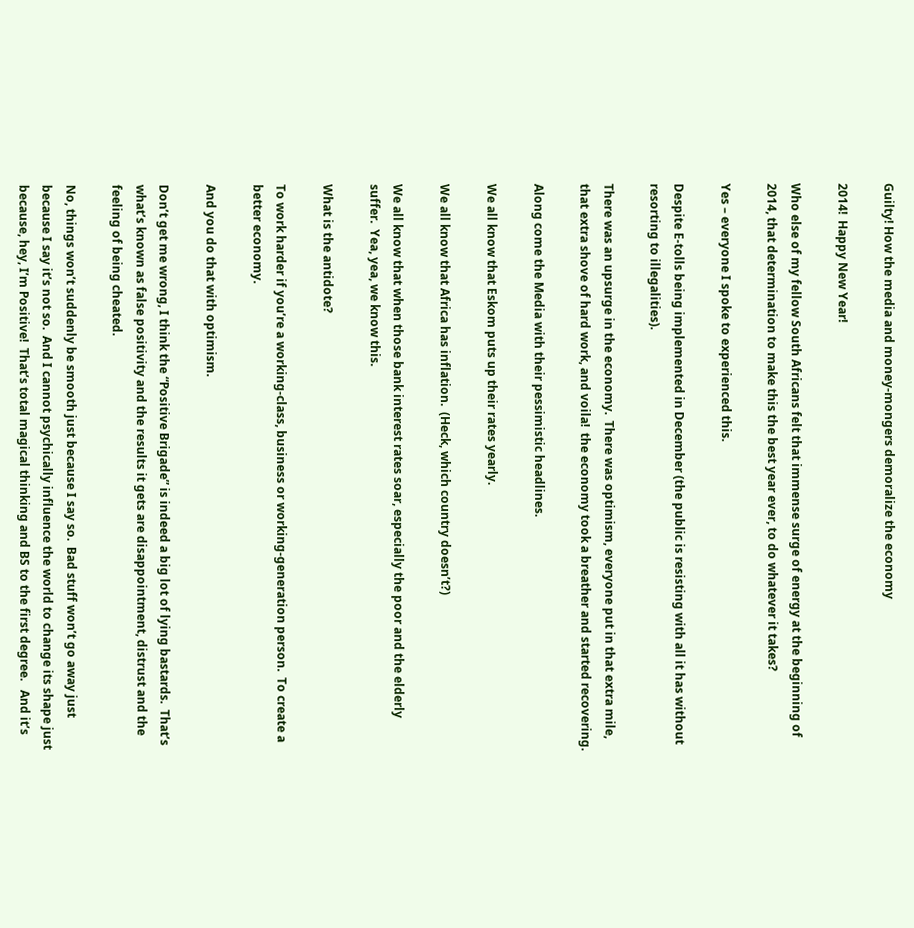Guilty! How the media and money-mongers demoralize the economy

2014!  Happy New Year!

Who else of my fellow South Africans felt that immense surge of energy at the beginning of 2014, that determination to make this the best year ever, to do whatever it takes?

Yes – everyone I spoke to experienced this.

Despite E-tolls being implemented in December (the public is resisting with all it has without resorting to illegalities).

There was an upsurge in the economy.  There was optimism, everyone put in that extra mile, that extra shove of hard work, and voila!  the economy took a breather and started recovering.

Along come the Media with their pessimistic headlines.

We all know that Eskom puts up their rates yearly.

We all know that Africa has inflation.  (Heck, which country doesn’t?)

We all know that when those bank interest rates soar, especially the poor and the elderly suffer.  Yea, yea, we know this.

What is the antidote?

To work harder if you’re a working-class, business or working-generation person.  To create a better economy.

And you do that with optimism.

Don’t get me wrong, I think the “Positive Brigade” is indeed a big lot of lying bastards.  That’s what’s known as false positivity and the results it gets are disappointment, distrust and the feeling of being cheated.

No, things won’t suddenly be smooth just because I say so.  Bad stuff won’t go away just because I say it’s not so.  And I cannot psychically influence the world to change its shape just because, hey, I’m Positive!  That’s total magical thinking and BS to the first degree.   And it’s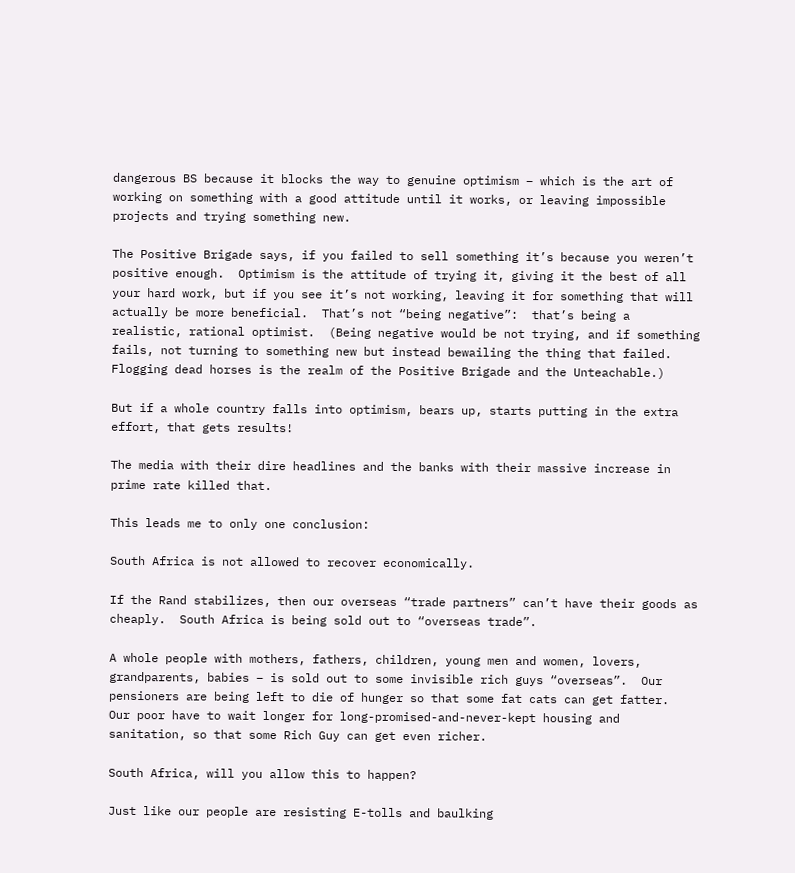dangerous BS because it blocks the way to genuine optimism – which is the art of working on something with a good attitude until it works, or leaving impossible projects and trying something new.

The Positive Brigade says, if you failed to sell something it’s because you weren’t positive enough.  Optimism is the attitude of trying it, giving it the best of all your hard work, but if you see it’s not working, leaving it for something that will actually be more beneficial.  That’s not “being negative”:  that’s being a realistic, rational optimist.  (Being negative would be not trying, and if something fails, not turning to something new but instead bewailing the thing that failed.  Flogging dead horses is the realm of the Positive Brigade and the Unteachable.)

But if a whole country falls into optimism, bears up, starts putting in the extra effort, that gets results!

The media with their dire headlines and the banks with their massive increase in prime rate killed that.

This leads me to only one conclusion:

South Africa is not allowed to recover economically.

If the Rand stabilizes, then our overseas “trade partners” can’t have their goods as cheaply.  South Africa is being sold out to “overseas trade”.

A whole people with mothers, fathers, children, young men and women, lovers, grandparents, babies – is sold out to some invisible rich guys “overseas”.  Our pensioners are being left to die of hunger so that some fat cats can get fatter.  Our poor have to wait longer for long-promised-and-never-kept housing and sanitation, so that some Rich Guy can get even richer.

South Africa, will you allow this to happen?

Just like our people are resisting E-tolls and baulking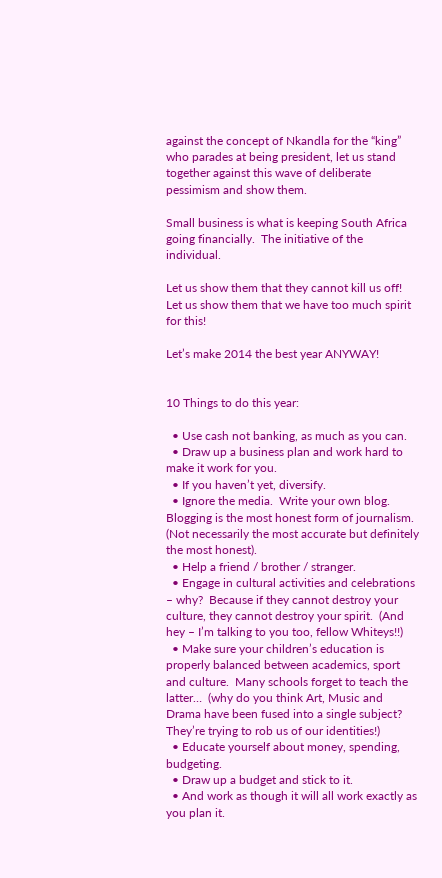against the concept of Nkandla for the “king” who parades at being president, let us stand together against this wave of deliberate pessimism and show them.

Small business is what is keeping South Africa going financially.  The initiative of the individual.

Let us show them that they cannot kill us off!  Let us show them that we have too much spirit for this!

Let’s make 2014 the best year ANYWAY!


10 Things to do this year:

  • Use cash not banking, as much as you can.
  • Draw up a business plan and work hard to make it work for you.
  • If you haven’t yet, diversify.
  • Ignore the media.  Write your own blog.  Blogging is the most honest form of journalism.  (Not necessarily the most accurate but definitely the most honest).
  • Help a friend / brother / stranger.
  • Engage in cultural activities and celebrations – why?  Because if they cannot destroy your culture, they cannot destroy your spirit.  (And hey – I’m talking to you too, fellow Whiteys!!)
  • Make sure your children’s education is properly balanced between academics, sport and culture.  Many schools forget to teach the latter…  (why do you think Art, Music and Drama have been fused into a single subject?  They’re trying to rob us of our identities!)
  • Educate yourself about money, spending, budgeting.
  • Draw up a budget and stick to it.
  • And work as though it will all work exactly as you plan it.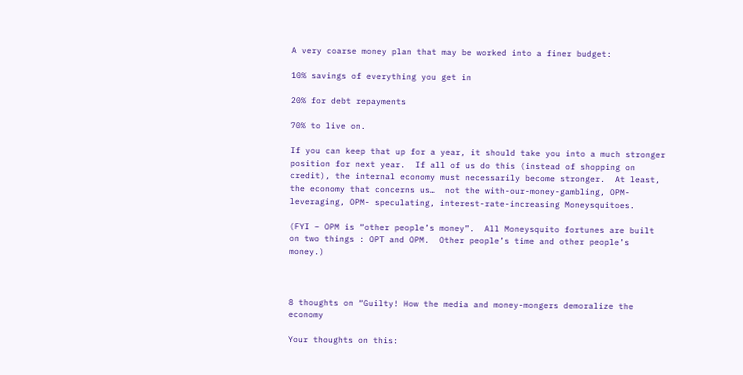A very coarse money plan that may be worked into a finer budget:

10% savings of everything you get in

20% for debt repayments

70% to live on.

If you can keep that up for a year, it should take you into a much stronger position for next year.  If all of us do this (instead of shopping on credit), the internal economy must necessarily become stronger.  At least, the economy that concerns us…  not the with-our-money-gambling, OPM-leveraging, OPM- speculating, interest-rate-increasing Moneysquitoes.

(FYI – OPM is “other people’s money”.  All Moneysquito fortunes are built on two things : OPT and OPM.  Other people’s time and other people’s money.)



8 thoughts on “Guilty! How the media and money-mongers demoralize the economy

Your thoughts on this: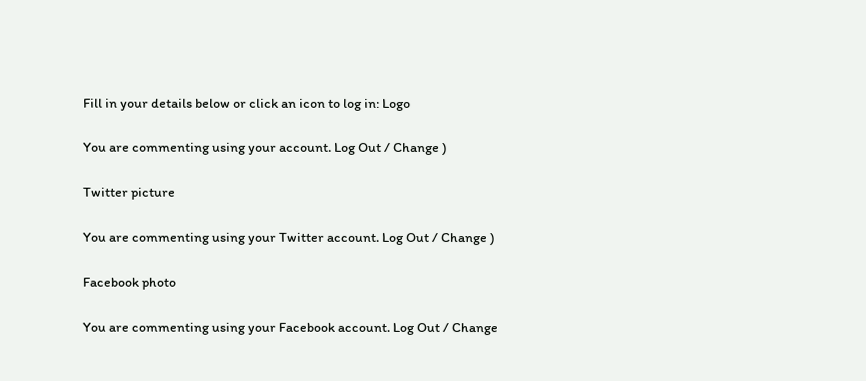Fill in your details below or click an icon to log in: Logo

You are commenting using your account. Log Out / Change )

Twitter picture

You are commenting using your Twitter account. Log Out / Change )

Facebook photo

You are commenting using your Facebook account. Log Out / Change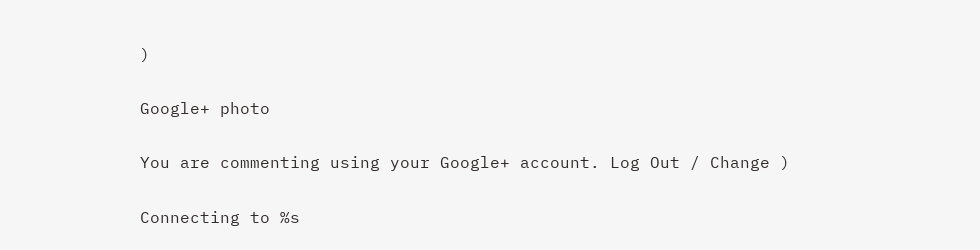)

Google+ photo

You are commenting using your Google+ account. Log Out / Change )

Connecting to %s